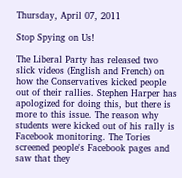Thursday, April 07, 2011

Stop Spying on Us!

The Liberal Party has released two slick videos (English and French) on how the Conservatives kicked people out of their rallies. Stephen Harper has apologized for doing this, but there is more to this issue. The reason why students were kicked out of his rally is Facebook monitoring. The Tories screened people's Facebook pages and saw that they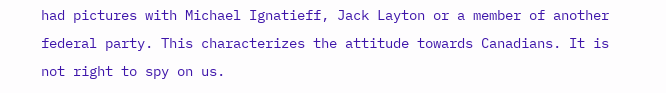had pictures with Michael Ignatieff, Jack Layton or a member of another federal party. This characterizes the attitude towards Canadians. It is not right to spy on us.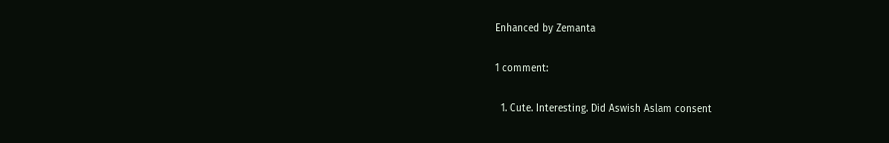Enhanced by Zemanta

1 comment:

  1. Cute. Interesting. Did Aswish Aslam consent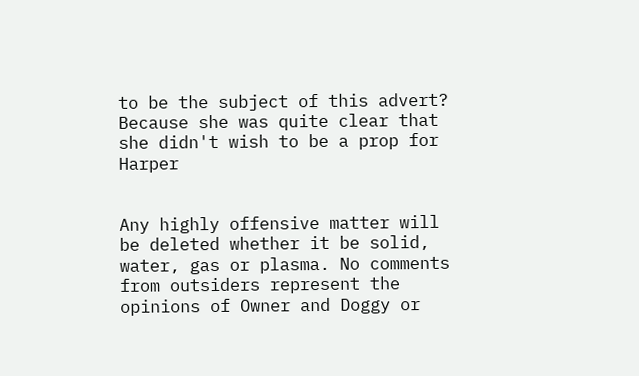to be the subject of this advert? Because she was quite clear that she didn't wish to be a prop for Harper


Any highly offensive matter will be deleted whether it be solid, water, gas or plasma. No comments from outsiders represent the opinions of Owner and Doggy or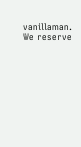vanillaman. We reserve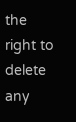the right to delete any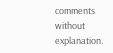comments without explanation.